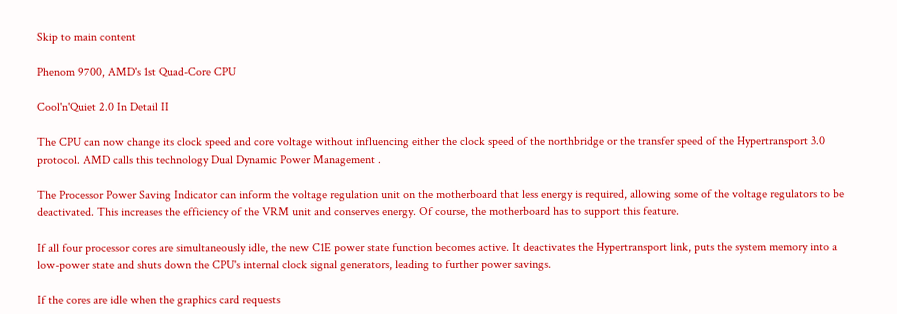Skip to main content

Phenom 9700, AMD's 1st Quad-Core CPU

Cool'n'Quiet 2.0 In Detail II

The CPU can now change its clock speed and core voltage without influencing either the clock speed of the northbridge or the transfer speed of the Hypertransport 3.0 protocol. AMD calls this technology Dual Dynamic Power Management .

The Processor Power Saving Indicator can inform the voltage regulation unit on the motherboard that less energy is required, allowing some of the voltage regulators to be deactivated. This increases the efficiency of the VRM unit and conserves energy. Of course, the motherboard has to support this feature.

If all four processor cores are simultaneously idle, the new C1E power state function becomes active. It deactivates the Hypertransport link, puts the system memory into a low-power state and shuts down the CPU's internal clock signal generators, leading to further power savings.

If the cores are idle when the graphics card requests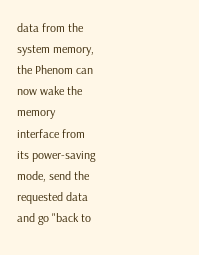data from the system memory, the Phenom can now wake the memory interface from its power-saving mode, send the requested data and go "back to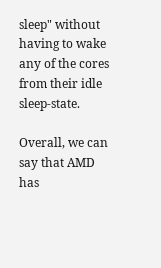sleep" without having to wake any of the cores from their idle sleep-state.

Overall, we can say that AMD has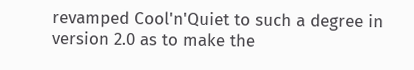revamped Cool'n'Quiet to such a degree in version 2.0 as to make the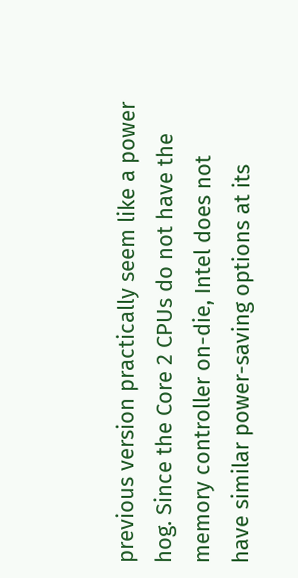previous version practically seem like a power hog. Since the Core 2 CPUs do not have the memory controller on-die, Intel does not have similar power-saving options at its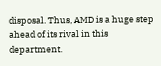disposal. Thus, AMD is a huge step ahead of its rival in this department.